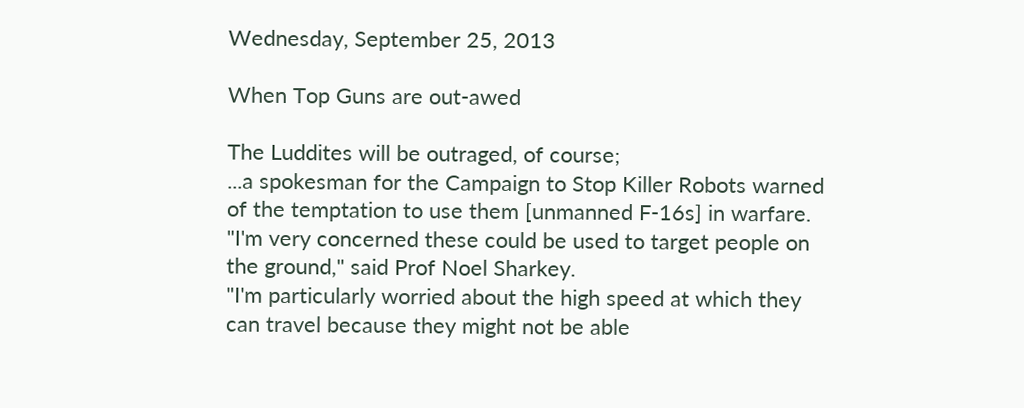Wednesday, September 25, 2013

When Top Guns are out-awed

The Luddites will be outraged, of course;
...a spokesman for the Campaign to Stop Killer Robots warned of the temptation to use them [unmanned F-16s] in warfare.
"I'm very concerned these could be used to target people on the ground," said Prof Noel Sharkey.
"I'm particularly worried about the high speed at which they can travel because they might not be able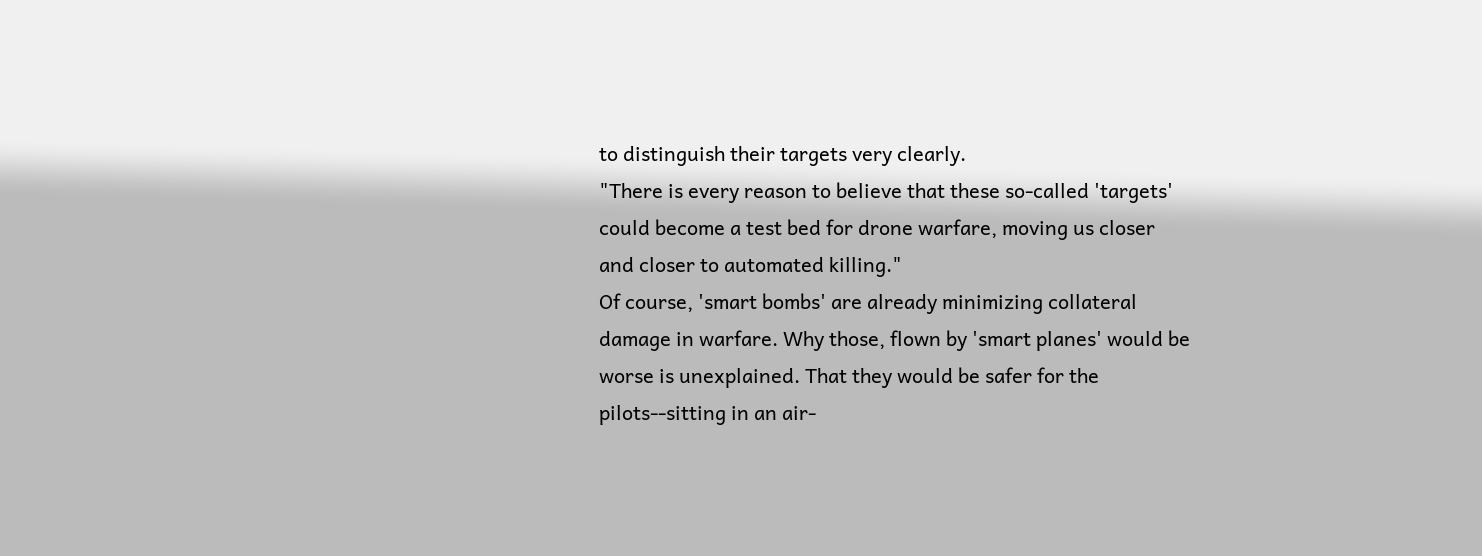to distinguish their targets very clearly.
"There is every reason to believe that these so-called 'targets' could become a test bed for drone warfare, moving us closer and closer to automated killing."
Of course, 'smart bombs' are already minimizing collateral damage in warfare. Why those, flown by 'smart planes' would be worse is unexplained. That they would be safer for the pilots--sitting in an air-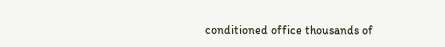conditioned office thousands of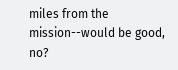miles from the mission--would be good, no?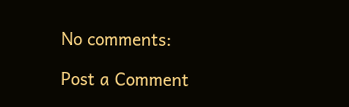No comments:

Post a Comment